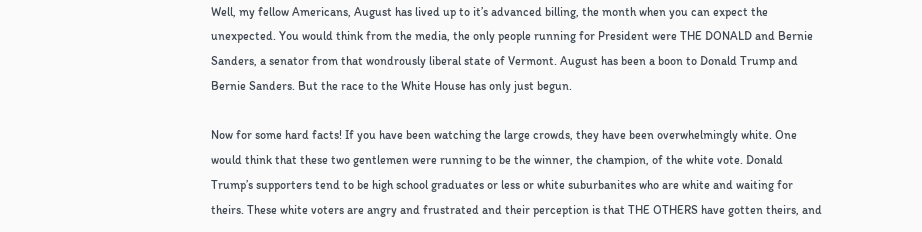Well, my fellow Americans, August has lived up to it’s advanced billing, the month when you can expect the unexpected. You would think from the media, the only people running for President were THE DONALD and Bernie Sanders, a senator from that wondrously liberal state of Vermont. August has been a boon to Donald Trump and Bernie Sanders. But the race to the White House has only just begun.

Now for some hard facts! If you have been watching the large crowds, they have been overwhelmingly white. One would think that these two gentlemen were running to be the winner, the champion, of the white vote. Donald Trump’s supporters tend to be high school graduates or less or white suburbanites who are white and waiting for theirs. These white voters are angry and frustrated and their perception is that THE OTHERS have gotten theirs, and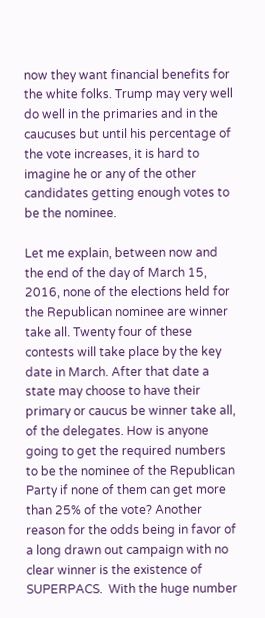now they want financial benefits for the white folks. Trump may very well do well in the primaries and in the caucuses but until his percentage of the vote increases, it is hard to imagine he or any of the other candidates getting enough votes to be the nominee.

Let me explain, between now and the end of the day of March 15, 2016, none of the elections held for the Republican nominee are winner take all. Twenty four of these contests will take place by the key date in March. After that date a state may choose to have their primary or caucus be winner take all, of the delegates. How is anyone going to get the required numbers to be the nominee of the Republican Party if none of them can get more than 25% of the vote? Another reason for the odds being in favor of a long drawn out campaign with no clear winner is the existence of SUPERPACS.  With the huge number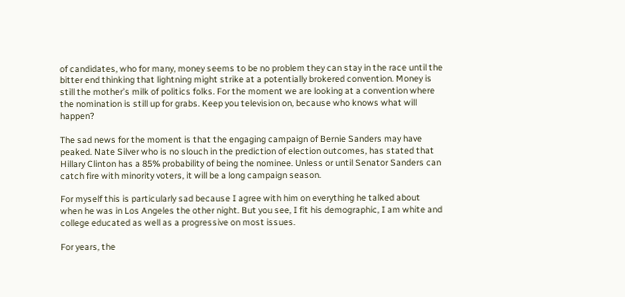of candidates, who for many, money seems to be no problem they can stay in the race until the bitter end thinking that lightning might strike at a potentially brokered convention. Money is still the mother’s milk of politics folks. For the moment we are looking at a convention where the nomination is still up for grabs. Keep you television on, because who knows what will happen?

The sad news for the moment is that the engaging campaign of Bernie Sanders may have peaked. Nate Silver who is no slouch in the prediction of election outcomes, has stated that Hillary Clinton has a 85% probability of being the nominee. Unless or until Senator Sanders can catch fire with minority voters, it will be a long campaign season.

For myself this is particularly sad because I agree with him on everything he talked about when he was in Los Angeles the other night. But you see, I fit his demographic, I am white and college educated as well as a progressive on most issues.

For years, the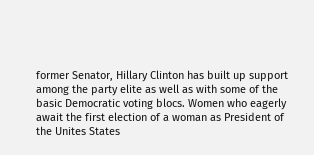former Senator, Hillary Clinton has built up support among the party elite as well as with some of the basic Democratic voting blocs. Women who eagerly await the first election of a woman as President of the Unites States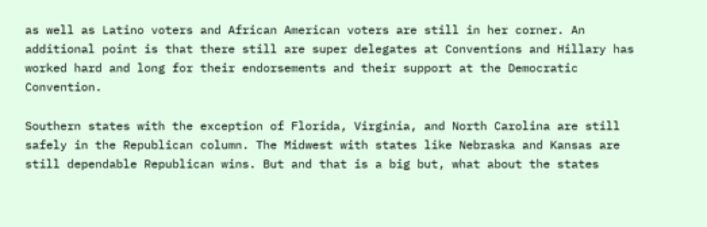as well as Latino voters and African American voters are still in her corner. An additional point is that there still are super delegates at Conventions and Hillary has worked hard and long for their endorsements and their support at the Democratic Convention.

Southern states with the exception of Florida, Virginia, and North Carolina are still safely in the Republican column. The Midwest with states like Nebraska and Kansas are still dependable Republican wins. But and that is a big but, what about the states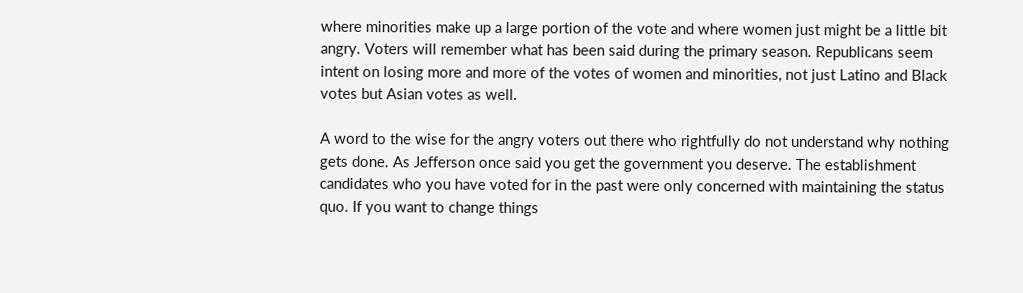where minorities make up a large portion of the vote and where women just might be a little bit angry. Voters will remember what has been said during the primary season. Republicans seem intent on losing more and more of the votes of women and minorities, not just Latino and Black votes but Asian votes as well.

A word to the wise for the angry voters out there who rightfully do not understand why nothing gets done. As Jefferson once said you get the government you deserve. The establishment candidates who you have voted for in the past were only concerned with maintaining the status quo. If you want to change things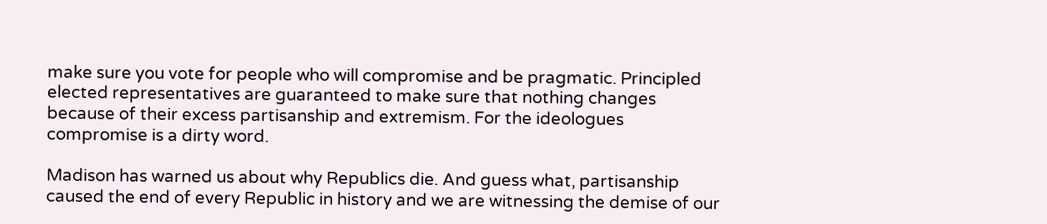make sure you vote for people who will compromise and be pragmatic. Principled elected representatives are guaranteed to make sure that nothing changes because of their excess partisanship and extremism. For the ideologues compromise is a dirty word.

Madison has warned us about why Republics die. And guess what, partisanship caused the end of every Republic in history and we are witnessing the demise of our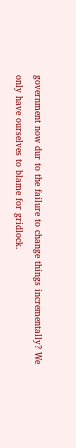government now dur to the failure to change things incrementally? We only have ourselves to blame for gridlock.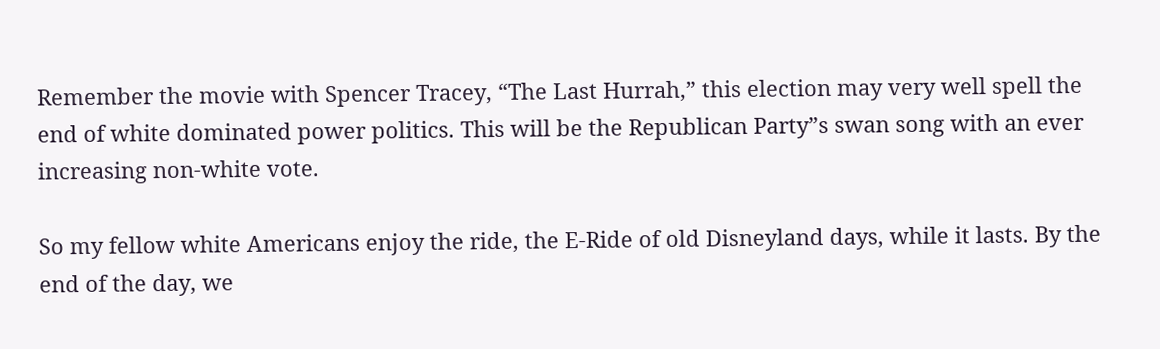Remember the movie with Spencer Tracey, “The Last Hurrah,” this election may very well spell the end of white dominated power politics. This will be the Republican Party”s swan song with an ever increasing non-white vote.

So my fellow white Americans enjoy the ride, the E-Ride of old Disneyland days, while it lasts. By the end of the day, we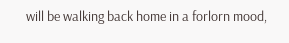will be walking back home in a forlorn mood,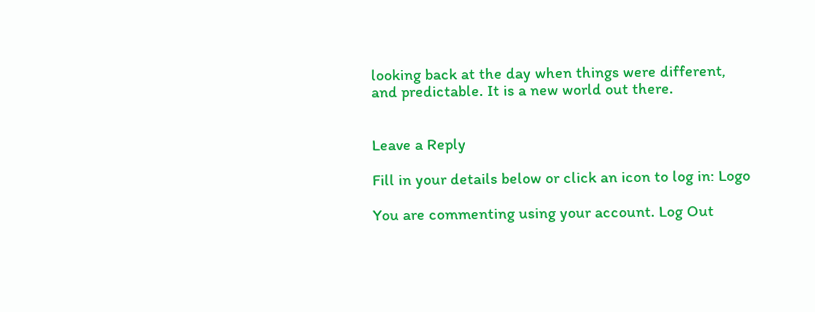looking back at the day when things were different, and predictable. It is a new world out there.


Leave a Reply

Fill in your details below or click an icon to log in: Logo

You are commenting using your account. Log Out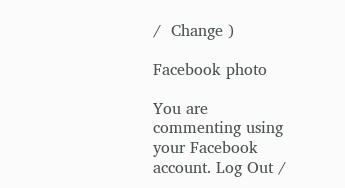/  Change )

Facebook photo

You are commenting using your Facebook account. Log Out /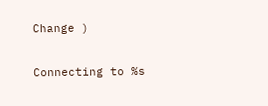Change )

Connecting to %s